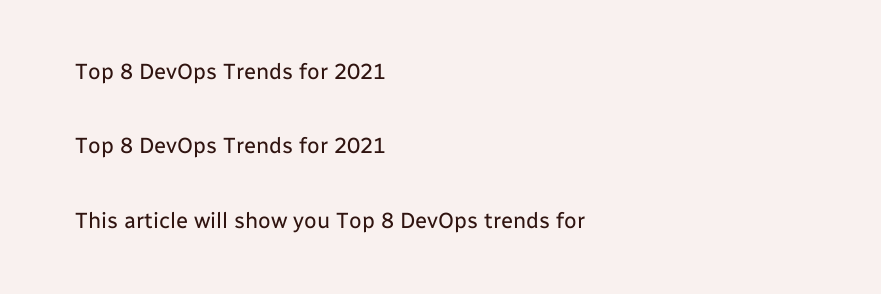Top 8 DevOps Trends for 2021

Top 8 DevOps Trends for 2021

This article will show you Top 8 DevOps trends for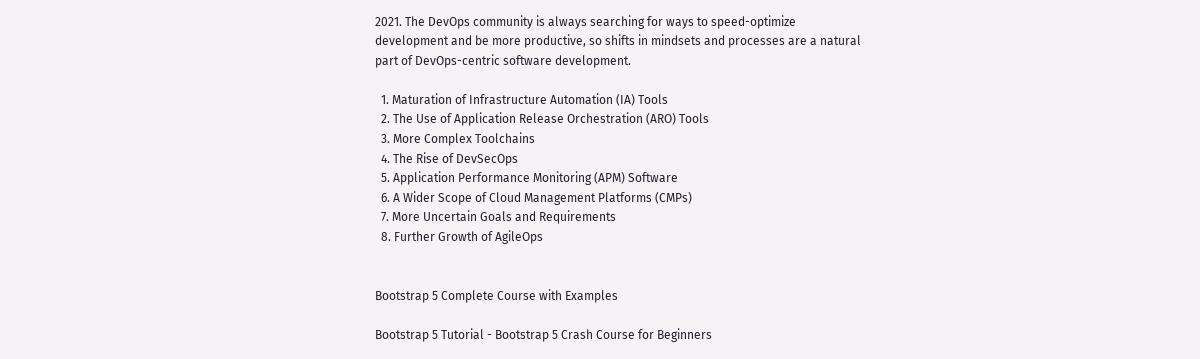2021. The DevOps community is always searching for ways to speed-optimize development and be more productive, so shifts in mindsets and processes are a natural part of DevOps-centric software development.

  1. Maturation of Infrastructure Automation (IA) Tools
  2. The Use of Application Release Orchestration (ARO) Tools
  3. More Complex Toolchains
  4. The Rise of DevSecOps
  5. Application Performance Monitoring (APM) Software
  6. A Wider Scope of Cloud Management Platforms (CMPs)
  7. More Uncertain Goals and Requirements
  8. Further Growth of AgileOps


Bootstrap 5 Complete Course with Examples

Bootstrap 5 Tutorial - Bootstrap 5 Crash Course for Beginners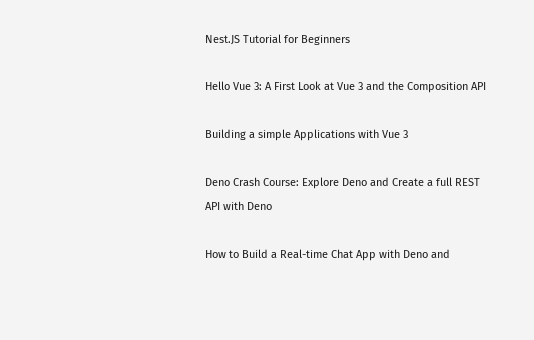Nest.JS Tutorial for Beginners

Hello Vue 3: A First Look at Vue 3 and the Composition API

Building a simple Applications with Vue 3

Deno Crash Course: Explore Deno and Create a full REST API with Deno

How to Build a Real-time Chat App with Deno and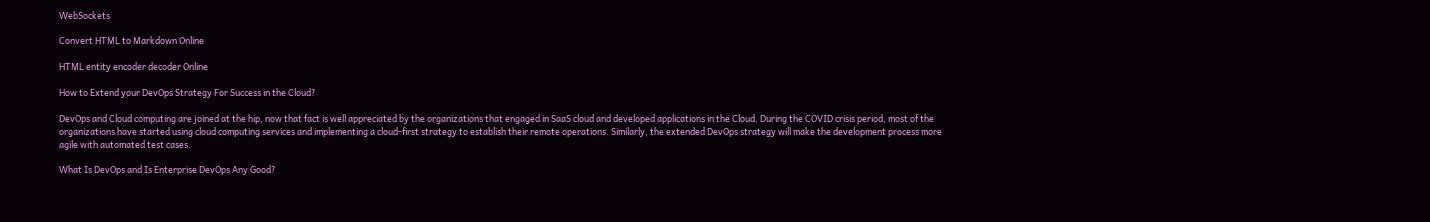WebSockets

Convert HTML to Markdown Online

HTML entity encoder decoder Online

How to Extend your DevOps Strategy For Success in the Cloud?

DevOps and Cloud computing are joined at the hip, now that fact is well appreciated by the organizations that engaged in SaaS cloud and developed applications in the Cloud. During the COVID crisis period, most of the organizations have started using cloud computing services and implementing a cloud-first strategy to establish their remote operations. Similarly, the extended DevOps strategy will make the development process more agile with automated test cases.

What Is DevOps and Is Enterprise DevOps Any Good?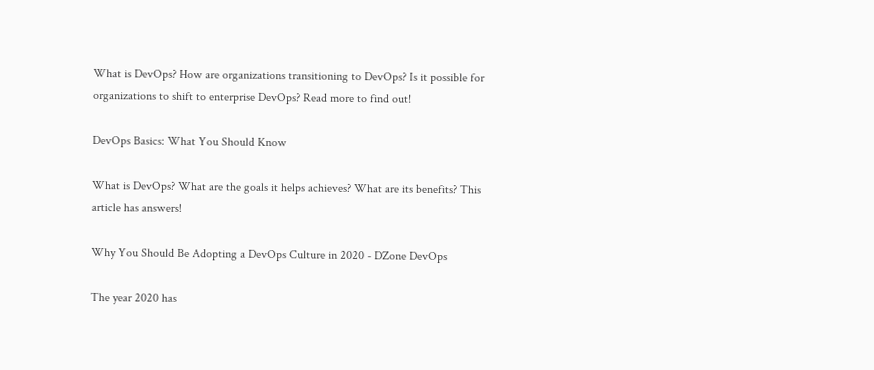What is DevOps? How are organizations transitioning to DevOps? Is it possible for organizations to shift to enterprise DevOps? Read more to find out!

DevOps Basics: What You Should Know

What is DevOps? What are the goals it helps achieves? What are its benefits? This article has answers!

Why You Should Be Adopting a DevOps Culture in 2020 - DZone DevOps

The year 2020 has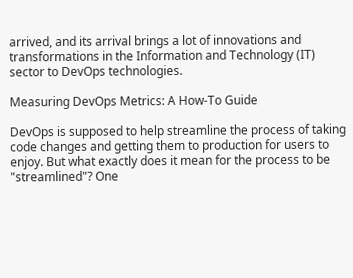arrived, and its arrival brings a lot of innovations and transformations in the Information and Technology (IT) sector to DevOps technologies.

Measuring DevOps Metrics: A How-To Guide

DevOps is supposed to help streamline the process of taking code changes and getting them to production for users to enjoy. But what exactly does it mean for the process to be "streamlined"? One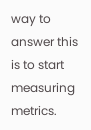way to answer this is to start measuring metrics.